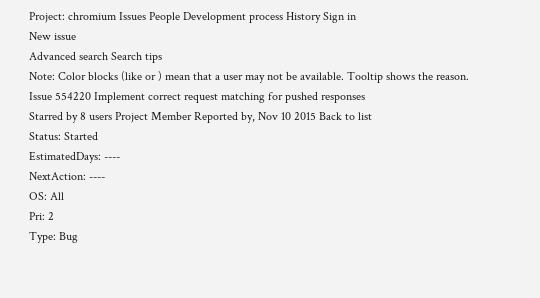Project: chromium Issues People Development process History Sign in
New issue
Advanced search Search tips
Note: Color blocks (like or ) mean that a user may not be available. Tooltip shows the reason.
Issue 554220 Implement correct request matching for pushed responses
Starred by 8 users Project Member Reported by, Nov 10 2015 Back to list
Status: Started
EstimatedDays: ----
NextAction: ----
OS: All
Pri: 2
Type: Bug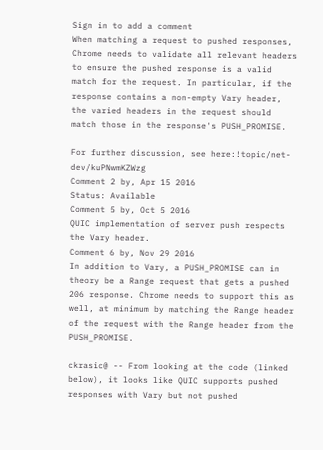Sign in to add a comment
When matching a request to pushed responses, Chrome needs to validate all relevant headers to ensure the pushed response is a valid match for the request. In particular, if the response contains a non-empty Vary header, the varied headers in the request should match those in the response's PUSH_PROMISE.

For further discussion, see here:!topic/net-dev/kuPNwmKZWzg
Comment 2 by, Apr 15 2016
Status: Available
Comment 5 by, Oct 5 2016
QUIC implementation of server push respects the Vary header.
Comment 6 by, Nov 29 2016
In addition to Vary, a PUSH_PROMISE can in theory be a Range request that gets a pushed 206 response. Chrome needs to support this as well, at minimum by matching the Range header of the request with the Range header from the PUSH_PROMISE.

ckrasic@ -- From looking at the code (linked below), it looks like QUIC supports pushed responses with Vary but not pushed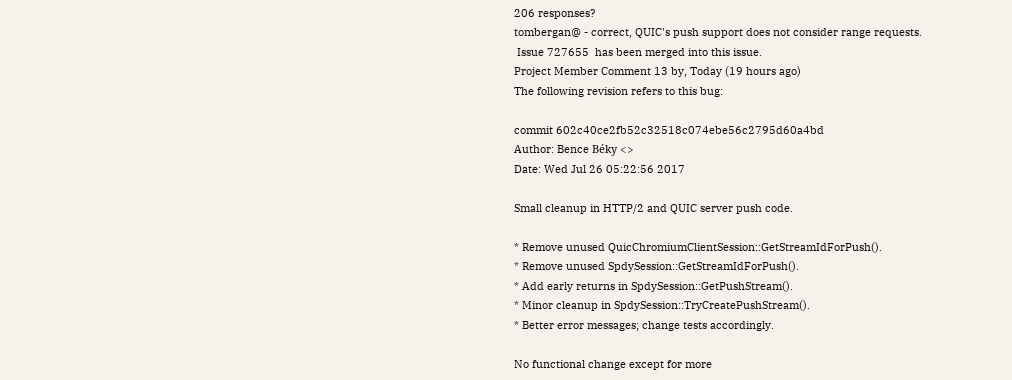206 responses?
tombergan@ - correct, QUIC's push support does not consider range requests.
 Issue 727655  has been merged into this issue.
Project Member Comment 13 by, Today (19 hours ago)
The following revision refers to this bug:

commit 602c40ce2fb52c32518c074ebe56c2795d60a4bd
Author: Bence Béky <>
Date: Wed Jul 26 05:22:56 2017

Small cleanup in HTTP/2 and QUIC server push code.

* Remove unused QuicChromiumClientSession::GetStreamIdForPush().
* Remove unused SpdySession::GetStreamIdForPush().
* Add early returns in SpdySession::GetPushStream().
* Minor cleanup in SpdySession::TryCreatePushStream().
* Better error messages; change tests accordingly.

No functional change except for more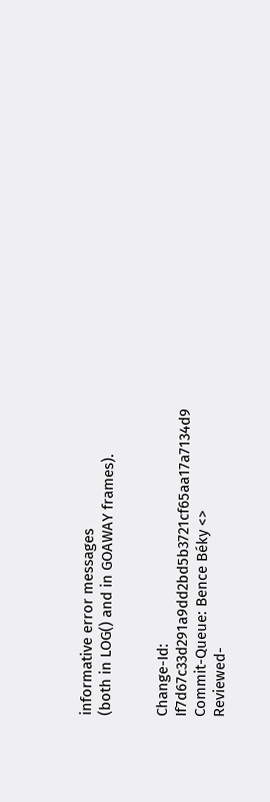informative error messages
(both in LOG() and in GOAWAY frames).


Change-Id: If7d67c33d291a9dd2bd5b3721cf65aa17a7134d9
Commit-Queue: Bence Béky <>
Reviewed-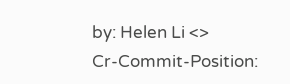by: Helen Li <>
Cr-Commit-Position: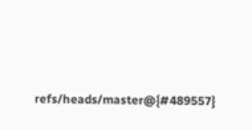refs/heads/master@{#489557}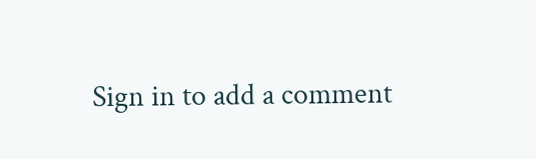Sign in to add a comment